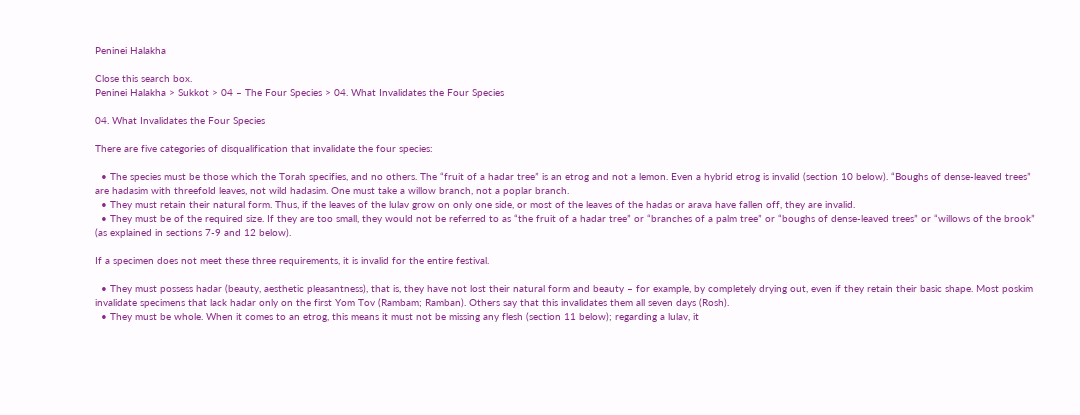Peninei Halakha

Close this search box.
Peninei Halakha > Sukkot > 04 – The Four Species > 04. What Invalidates the Four Species

04. What Invalidates the Four Species

There are five categories of disqualification that invalidate the four species:

  • The species must be those which the Torah specifies, and no others. The “fruit of a hadar tree” is an etrog and not a lemon. Even a hybrid etrog is invalid (section 10 below). “Boughs of dense-leaved trees” are hadasim with threefold leaves, not wild hadasim. One must take a willow branch, not a poplar branch.
  • They must retain their natural form. Thus, if the leaves of the lulav grow on only one side, or most of the leaves of the hadas or arava have fallen off, they are invalid.
  • They must be of the required size. If they are too small, they would not be referred to as “the fruit of a hadar tree” or “branches of a palm tree” or “boughs of dense-leaved trees” or “willows of the brook” (as explained in sections 7-9 and 12 below).

If a specimen does not meet these three requirements, it is invalid for the entire festival.

  • They must possess hadar (beauty, aesthetic pleasantness), that is, they have not lost their natural form and beauty – for example, by completely drying out, even if they retain their basic shape. Most poskim invalidate specimens that lack hadar only on the first Yom Tov (Rambam; Ramban). Others say that this invalidates them all seven days (Rosh).
  • They must be whole. When it comes to an etrog, this means it must not be missing any flesh (section 11 below); regarding a lulav, it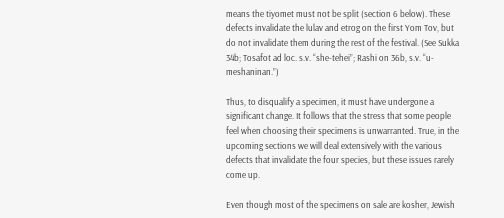means the tiyomet must not be split (section 6 below). These defects invalidate the lulav and etrog on the first Yom Tov, but do not invalidate them during the rest of the festival. (See Sukka 34b; Tosafot ad loc. s.v. “she-tehei”; Rashi on 36b, s.v. “u-meshaninan.”)

Thus, to disqualify a specimen, it must have undergone a significant change. It follows that the stress that some people feel when choosing their specimens is unwarranted. True, in the upcoming sections we will deal extensively with the various defects that invalidate the four species, but these issues rarely come up.

Even though most of the specimens on sale are kosher, Jewish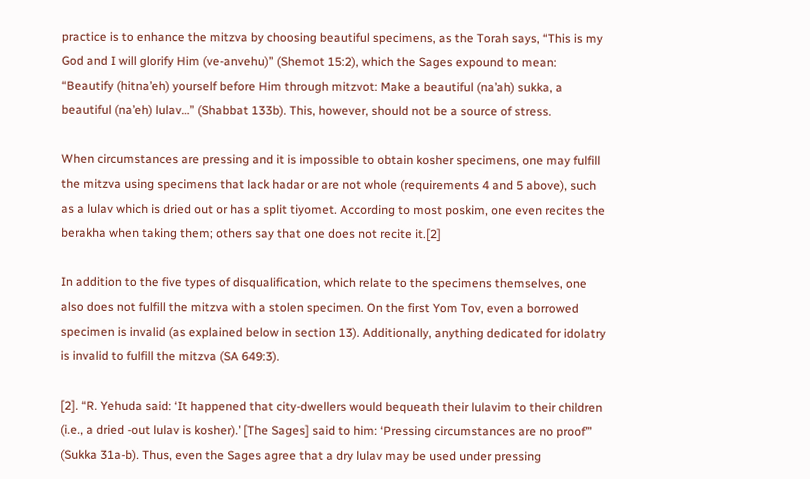practice is to enhance the mitzva by choosing beautiful specimens, as the Torah says, “This is my God and I will glorify Him (ve-anvehu)” (Shemot 15:2), which the Sages expound to mean: “Beautify (hitna’eh) yourself before Him through mitzvot: Make a beautiful (na’ah) sukka, a beautiful (na’eh) lulav…” (Shabbat 133b). This, however, should not be a source of stress.

When circumstances are pressing and it is impossible to obtain kosher specimens, one may fulfill the mitzva using specimens that lack hadar or are not whole (requirements 4 and 5 above), such as a lulav which is dried out or has a split tiyomet. According to most poskim, one even recites the berakha when taking them; others say that one does not recite it.[2]

In addition to the five types of disqualification, which relate to the specimens themselves, one also does not fulfill the mitzva with a stolen specimen. On the first Yom Tov, even a borrowed specimen is invalid (as explained below in section 13). Additionally, anything dedicated for idolatry is invalid to fulfill the mitzva (SA 649:3).

[2]. “R. Yehuda said: ‘It happened that city-dwellers would bequeath their lulavim to their children (i.e., a dried -out lulav is kosher).’ [The Sages] said to him: ‘Pressing circumstances are no proof’” (Sukka 31a-b). Thus, even the Sages agree that a dry lulav may be used under pressing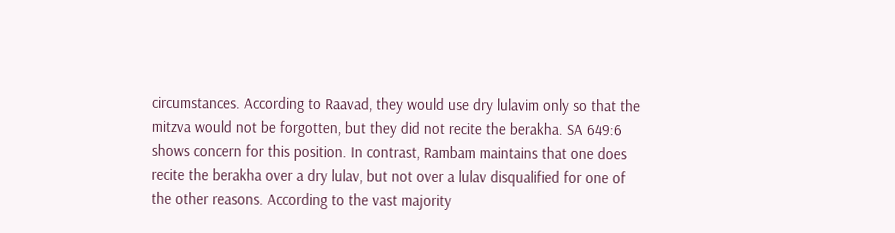circumstances. According to Raavad, they would use dry lulavim only so that the mitzva would not be forgotten, but they did not recite the berakha. SA 649:6 shows concern for this position. In contrast, Rambam maintains that one does recite the berakha over a dry lulav, but not over a lulav disqualified for one of the other reasons. According to the vast majority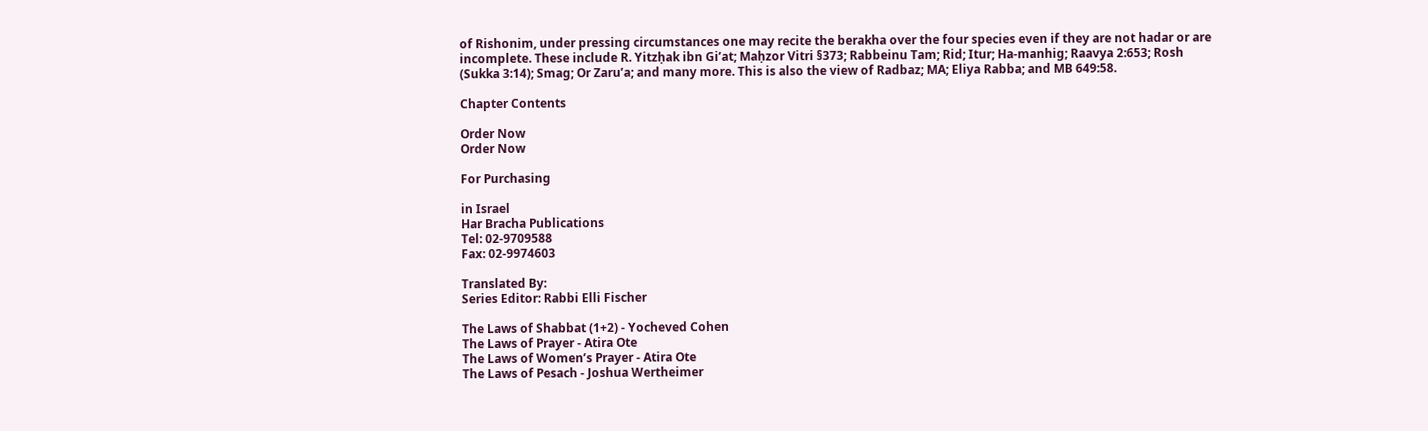of Rishonim, under pressing circumstances one may recite the berakha over the four species even if they are not hadar or are incomplete. These include R. Yitzḥak ibn Gi’at; Maḥzor Vitri §373; Rabbeinu Tam; Rid; Itur; Ha-manhig; Raavya 2:653; Rosh (Sukka 3:14); Smag; Or Zaru’a; and many more. This is also the view of Radbaz; MA; Eliya Rabba; and MB 649:58.

Chapter Contents

Order Now
Order Now

For Purchasing

in Israel
Har Bracha Publications
Tel: 02-9709588
Fax: 02-9974603

Translated By:
Series Editor: Rabbi Elli Fischer

The Laws of Shabbat (1+2) - Yocheved Cohen
The Laws of Prayer - Atira Ote
The Laws of Women’s Prayer - Atira Ote
The Laws of Pesach - Joshua Wertheimer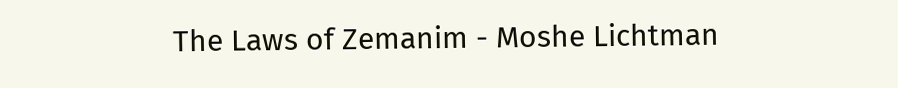The Laws of Zemanim - Moshe Lichtman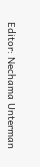Editor: Nechama Unterman